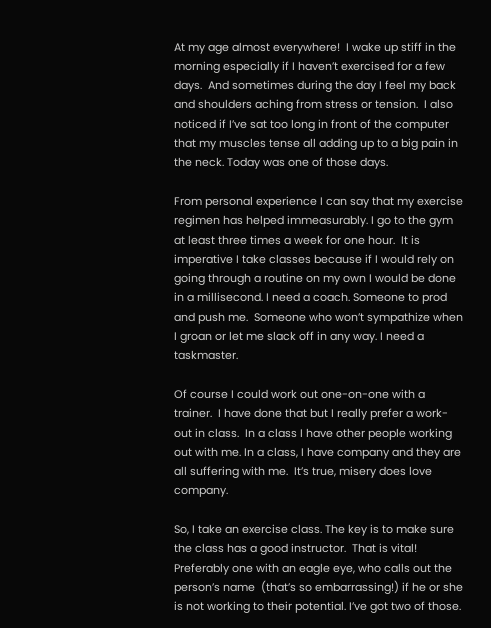At my age almost everywhere!  I wake up stiff in the morning especially if I haven’t exercised for a few days.  And sometimes during the day I feel my back and shoulders aching from stress or tension.  I also noticed if I’ve sat too long in front of the computer that my muscles tense all adding up to a big pain in the neck. Today was one of those days.

From personal experience I can say that my exercise regimen has helped immeasurably. I go to the gym at least three times a week for one hour.  It is imperative I take classes because if I would rely on going through a routine on my own I would be done in a millisecond. I need a coach. Someone to prod and push me.  Someone who won’t sympathize when I groan or let me slack off in any way. I need a taskmaster.

Of course I could work out one-on-one with a trainer.  I have done that but I really prefer a work-out in class.  In a class I have other people working out with me. In a class, I have company and they are all suffering with me.  It’s true, misery does love company.

So, I take an exercise class. The key is to make sure the class has a good instructor.  That is vital!  Preferably one with an eagle eye, who calls out the person’s name  (that’s so embarrassing!) if he or she is not working to their potential. I’ve got two of those.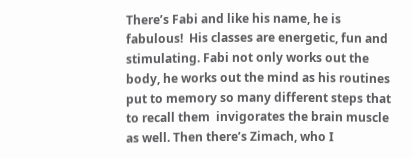There’s Fabi and like his name, he is fabulous!  His classes are energetic, fun and stimulating. Fabi not only works out the body, he works out the mind as his routines put to memory so many different steps that to recall them  invigorates the brain muscle as well. Then there’s Zimach, who I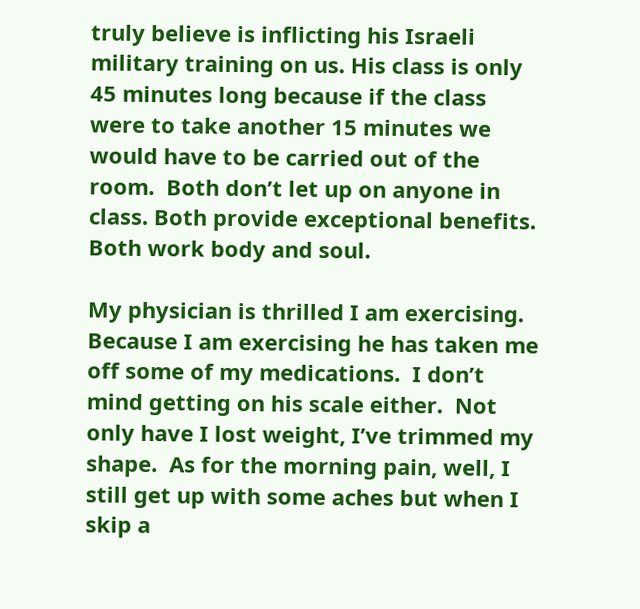truly believe is inflicting his Israeli military training on us. His class is only 45 minutes long because if the class were to take another 15 minutes we would have to be carried out of the room.  Both don’t let up on anyone in class. Both provide exceptional benefits. Both work body and soul.

My physician is thrilled I am exercising.  Because I am exercising he has taken me off some of my medications.  I don’t mind getting on his scale either.  Not only have I lost weight, I’ve trimmed my shape.  As for the morning pain, well, I still get up with some aches but when I skip a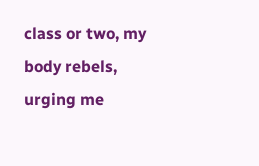class or two, my body rebels, urging me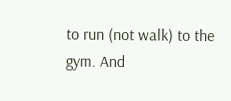to run (not walk) to the gym. And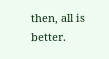then, all is better.